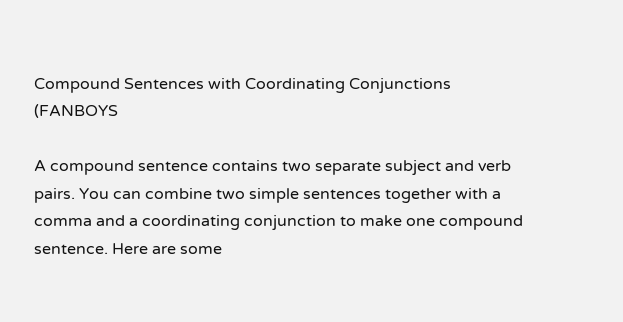Compound Sentences with Coordinating Conjunctions (FANBOYS

A compound sentence contains two separate subject and verb pairs. You can combine two simple sentences together with a comma and a coordinating conjunction to make one compound sentence. Here are some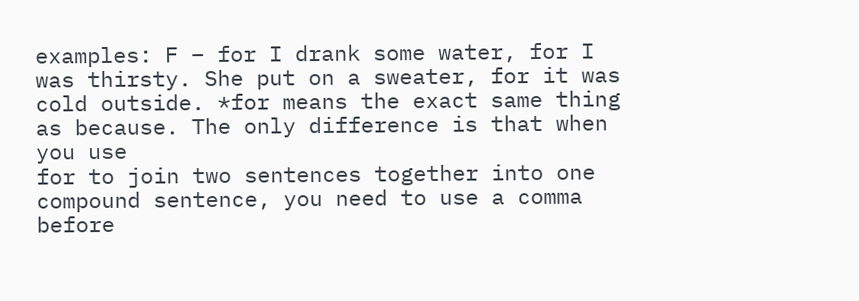examples: F – for I drank some water, for I was thirsty. She put on a sweater, for it was cold outside. *for means the exact same thing as because. The only difference is that when you use
for to join two sentences together into one compound sentence, you need to use a comma before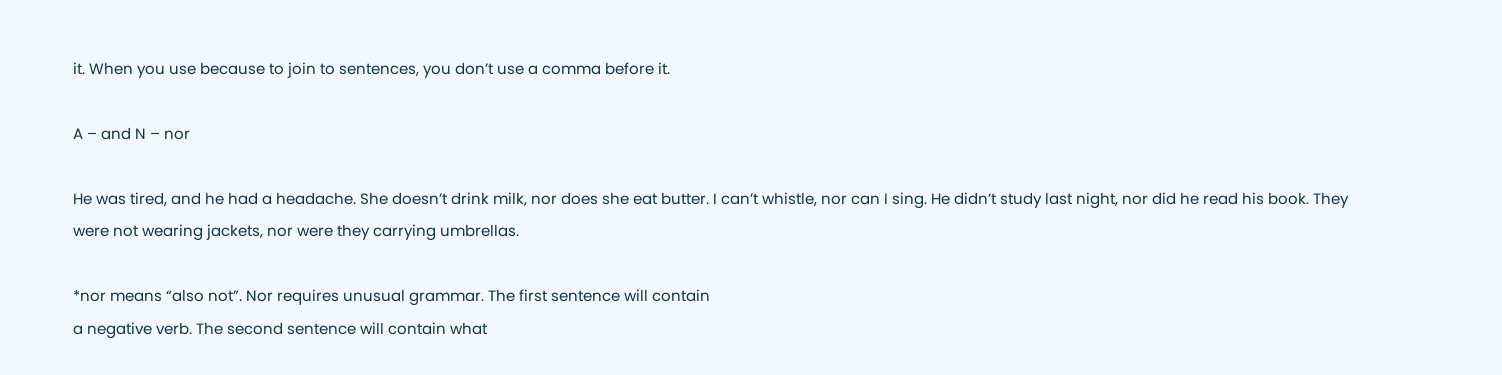it. When you use because to join to sentences, you don’t use a comma before it.

A – and N – nor

He was tired, and he had a headache. She doesn’t drink milk, nor does she eat butter. I can’t whistle, nor can I sing. He didn’t study last night, nor did he read his book. They were not wearing jackets, nor were they carrying umbrellas.

*nor means “also not”. Nor requires unusual grammar. The first sentence will contain
a negative verb. The second sentence will contain what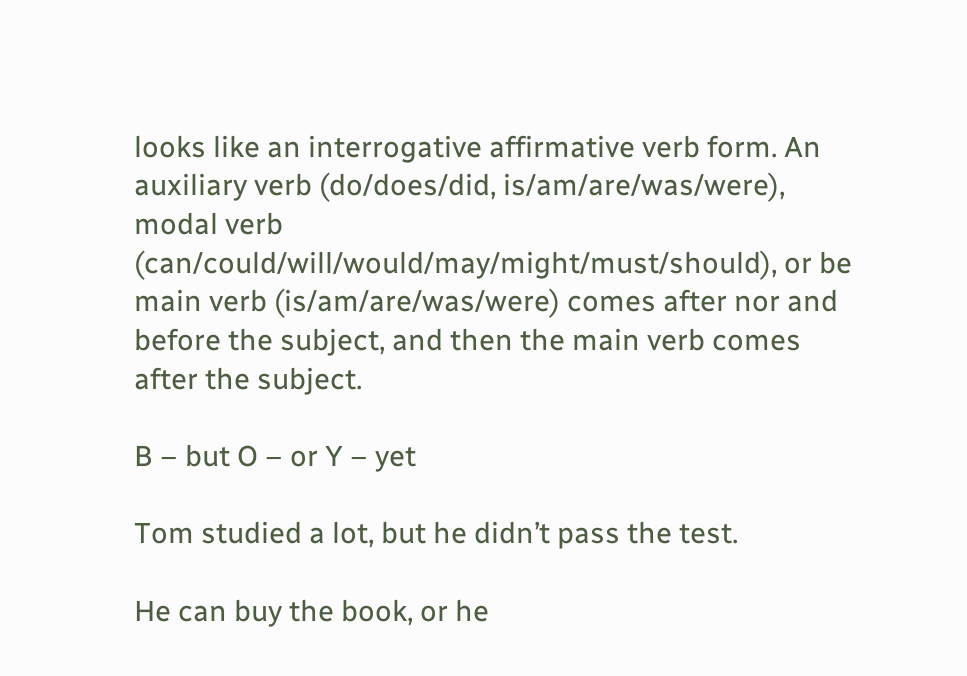looks like an interrogative affirmative verb form. An auxiliary verb (do/does/did, is/am/are/was/were), modal verb (can/could/will/would/may/might/must/should), or be main verb (is/am/are/was/were) comes after nor and before the subject, and then the main verb comes after the subject.

B – but O – or Y – yet

Tom studied a lot, but he didn’t pass the test.

He can buy the book, or he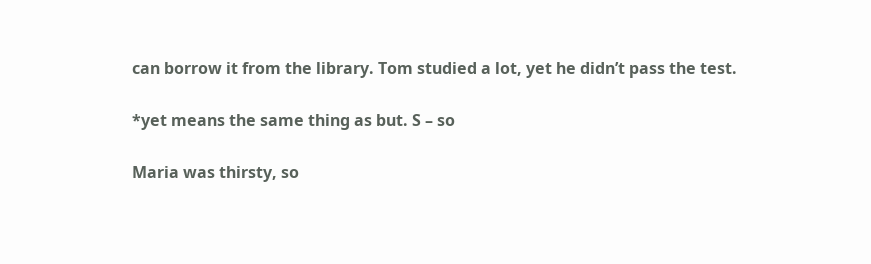can borrow it from the library. Tom studied a lot, yet he didn’t pass the test.

*yet means the same thing as but. S – so

Maria was thirsty, so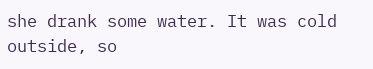she drank some water. It was cold outside, so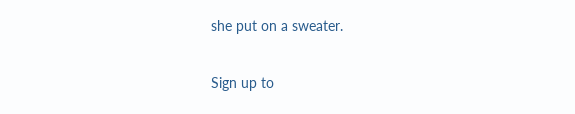she put on a sweater.

Sign up to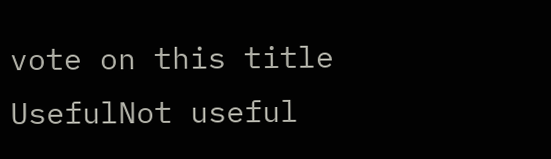vote on this title
UsefulNot useful